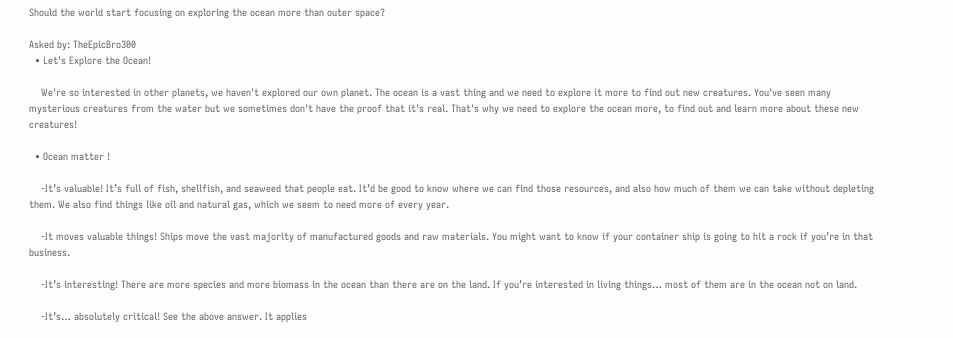Should the world start focusing on exploring the ocean more than outer space?

Asked by: TheEpicBro300
  • Let's Explore the Ocean!

    We're so interested in other planets, we haven't explored our own planet. The ocean is a vast thing and we need to explore it more to find out new creatures. You've seen many mysterious creatures from the water but we sometimes don't have the proof that it's real. That's why we need to explore the ocean more, to find out and learn more about these new creatures!

  • Ocean matter !

    -It’s valuable! It’s full of fish, shellfish, and seaweed that people eat. It’d be good to know where we can find those resources, and also how much of them we can take without depleting them. We also find things like oil and natural gas, which we seem to need more of every year.

    -It moves valuable things! Ships move the vast majority of manufactured goods and raw materials. You might want to know if your container ship is going to hit a rock if you’re in that business.

    -It’s interesting! There are more species and more biomass in the ocean than there are on the land. If you’re interested in living things… most of them are in the ocean not on land.

    -It’s… absolutely critical! See the above answer. It applies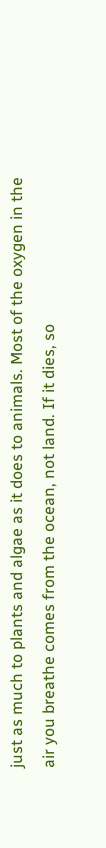just as much to plants and algae as it does to animals. Most of the oxygen in the air you breathe comes from the ocean, not land. If it dies, so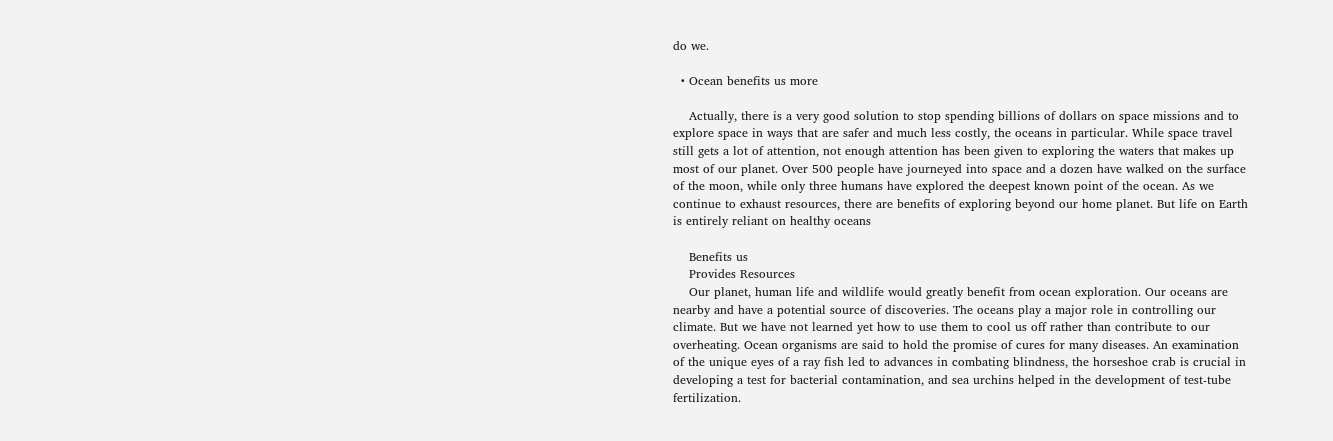do we.

  • Ocean benefits us more

    Actually, there is a very good solution to stop spending billions of dollars on space missions and to explore space in ways that are safer and much less costly, the oceans in particular. While space travel still gets a lot of attention, not enough attention has been given to exploring the waters that makes up most of our planet. Over 500 people have journeyed into space and a dozen have walked on the surface of the moon, while only three humans have explored the deepest known point of the ocean. As we continue to exhaust resources, there are benefits of exploring beyond our home planet. But life on Earth is entirely reliant on healthy oceans

    Benefits us
    Provides Resources
    Our planet, human life and wildlife would greatly benefit from ocean exploration. Our oceans are nearby and have a potential source of discoveries. The oceans play a major role in controlling our climate. But we have not learned yet how to use them to cool us off rather than contribute to our overheating. Ocean organisms are said to hold the promise of cures for many diseases. An examination of the unique eyes of a ray fish led to advances in combating blindness, the horseshoe crab is crucial in developing a test for bacterial contamination, and sea urchins helped in the development of test-tube fertilization.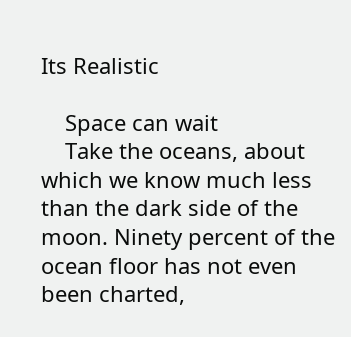Its Realistic

    Space can wait
    Take the oceans, about which we know much less than the dark side of the moon. Ninety percent of the ocean floor has not even been charted,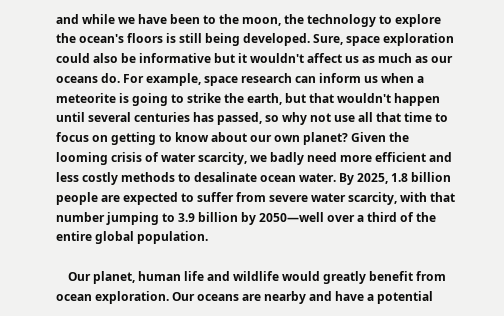and while we have been to the moon, the technology to explore the ocean's floors is still being developed. Sure, space exploration could also be informative but it wouldn't affect us as much as our oceans do. For example, space research can inform us when a meteorite is going to strike the earth, but that wouldn't happen until several centuries has passed, so why not use all that time to focus on getting to know about our own planet? Given the looming crisis of water scarcity, we badly need more efficient and less costly methods to desalinate ocean water. By 2025, 1.8 billion people are expected to suffer from severe water scarcity, with that number jumping to 3.9 billion by 2050—well over a third of the entire global population.

    Our planet, human life and wildlife would greatly benefit from ocean exploration. Our oceans are nearby and have a potential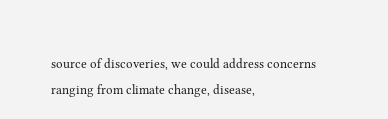source of discoveries, we could address concerns ranging from climate change, disease,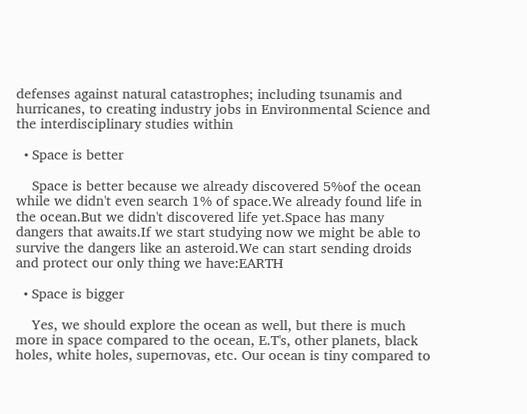defenses against natural catastrophes; including tsunamis and hurricanes, to creating industry jobs in Environmental Science and the interdisciplinary studies within

  • Space is better

    Space is better because we already discovered 5%of the ocean while we didn't even search 1% of space.We already found life in the ocean.But we didn't discovered life yet.Space has many dangers that awaits.If we start studying now we might be able to survive the dangers like an asteroid.We can start sending droids and protect our only thing we have:EARTH

  • Space is bigger

    Yes, we should explore the ocean as well, but there is much more in space compared to the ocean, E.T's, other planets, black holes, white holes, supernovas, etc. Our ocean is tiny compared to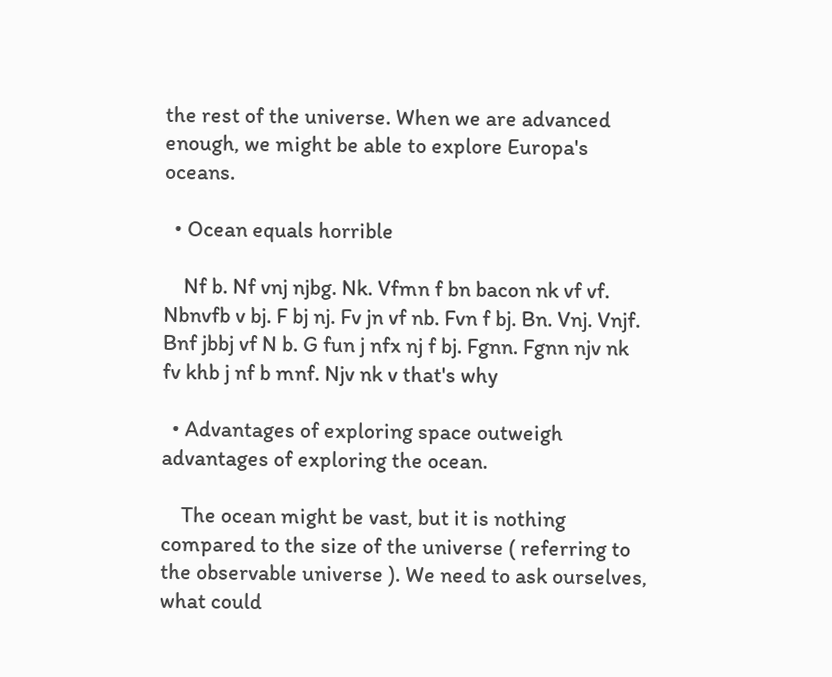the rest of the universe. When we are advanced enough, we might be able to explore Europa's oceans.

  • Ocean equals horrible

    Nf b. Nf vnj njbg. Nk. Vfmn f bn bacon nk vf vf. Nbnvfb v bj. F bj nj. Fv jn vf nb. Fvn f bj. Bn. Vnj. Vnjf. Bnf jbbj vf N b. G fun j nfx nj f bj. Fgnn. Fgnn njv nk fv khb j nf b mnf. Njv nk v that's why

  • Advantages of exploring space outweigh advantages of exploring the ocean.

    The ocean might be vast, but it is nothing compared to the size of the universe ( referring to the observable universe ). We need to ask ourselves, what could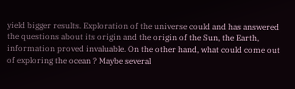yield bigger results. Exploration of the universe could and has answered the questions about its origin and the origin of the Sun, the Earth, information proved invaluable. On the other hand, what could come out of exploring the ocean ? Maybe several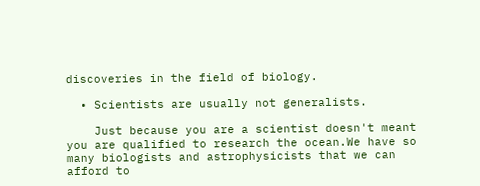discoveries in the field of biology.

  • Scientists are usually not generalists.

    Just because you are a scientist doesn't meant you are qualified to research the ocean.We have so many biologists and astrophysicists that we can afford to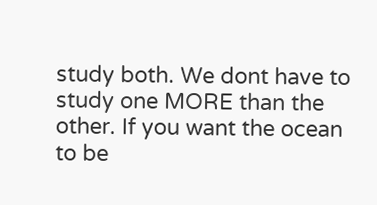study both. We dont have to study one MORE than the other. If you want the ocean to be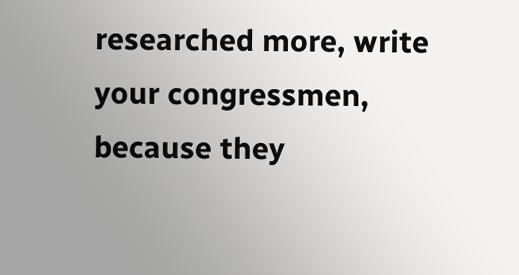researched more, write your congressmen, because they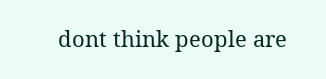dont think people are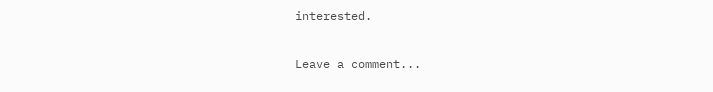interested.

Leave a comment...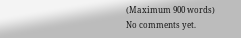(Maximum 900 words)
No comments yet.